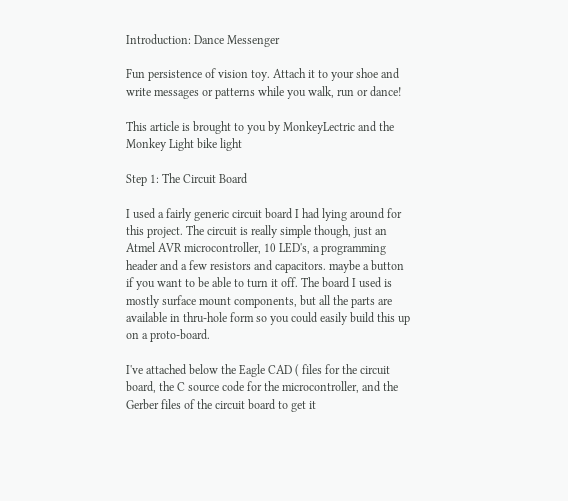Introduction: Dance Messenger

Fun persistence of vision toy. Attach it to your shoe and write messages or patterns while you walk, run or dance!

This article is brought to you by MonkeyLectric and the Monkey Light bike light

Step 1: The Circuit Board

I used a fairly generic circuit board I had lying around for this project. The circuit is really simple though, just an Atmel AVR microcontroller, 10 LED's, a programming header and a few resistors and capacitors. maybe a button if you want to be able to turn it off. The board I used is mostly surface mount components, but all the parts are available in thru-hole form so you could easily build this up on a proto-board.

I've attached below the Eagle CAD ( files for the circuit board, the C source code for the microcontroller, and the Gerber files of the circuit board to get it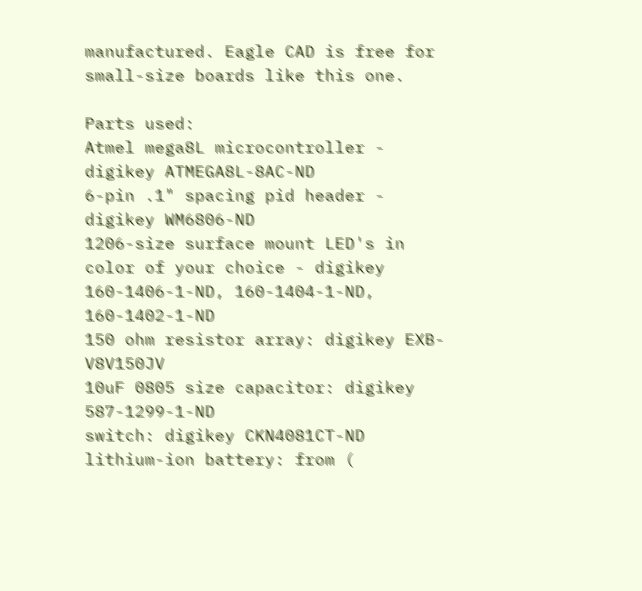manufactured. Eagle CAD is free for small-size boards like this one.

Parts used:
Atmel mega8L microcontroller - digikey ATMEGA8L-8AC-ND
6-pin .1" spacing pid header - digikey WM6806-ND
1206-size surface mount LED's in color of your choice - digikey 160-1406-1-ND, 160-1404-1-ND, 160-1402-1-ND
150 ohm resistor array: digikey EXB-V8V150JV
10uF 0805 size capacitor: digikey 587-1299-1-ND
switch: digikey CKN4081CT-ND
lithium-ion battery: from (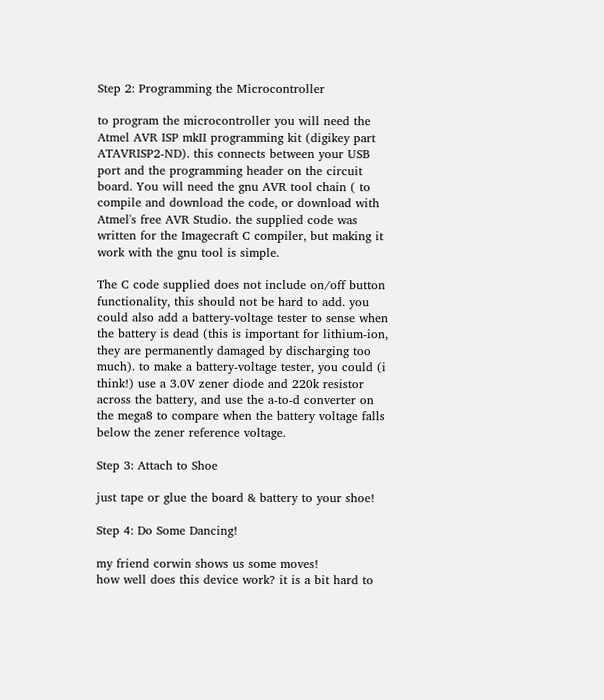Step 2: Programming the Microcontroller

to program the microcontroller you will need the Atmel AVR ISP mkII programming kit (digikey part ATAVRISP2-ND). this connects between your USB port and the programming header on the circuit board. You will need the gnu AVR tool chain ( to compile and download the code, or download with Atmel's free AVR Studio. the supplied code was written for the Imagecraft C compiler, but making it work with the gnu tool is simple.

The C code supplied does not include on/off button functionality, this should not be hard to add. you could also add a battery-voltage tester to sense when the battery is dead (this is important for lithium-ion, they are permanently damaged by discharging too much). to make a battery-voltage tester, you could (i think!) use a 3.0V zener diode and 220k resistor across the battery, and use the a-to-d converter on the mega8 to compare when the battery voltage falls below the zener reference voltage.

Step 3: Attach to Shoe

just tape or glue the board & battery to your shoe!

Step 4: Do Some Dancing!

my friend corwin shows us some moves!
how well does this device work? it is a bit hard to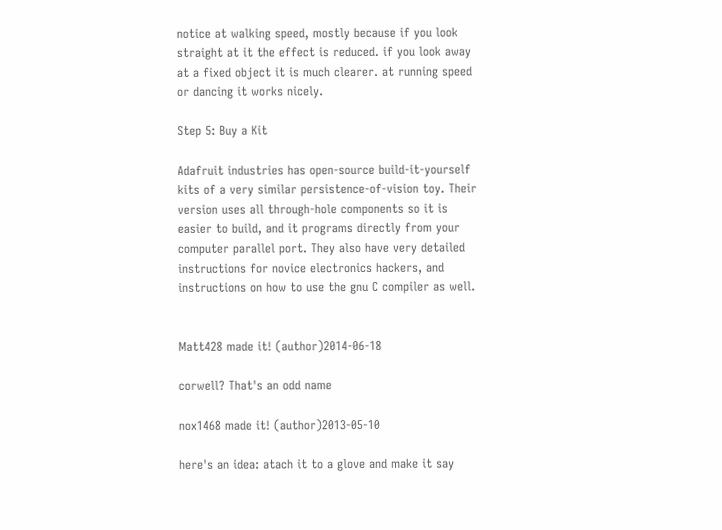notice at walking speed, mostly because if you look straight at it the effect is reduced. if you look away at a fixed object it is much clearer. at running speed or dancing it works nicely.

Step 5: Buy a Kit

Adafruit industries has open-source build-it-yourself kits of a very similar persistence-of-vision toy. Their version uses all through-hole components so it is easier to build, and it programs directly from your computer parallel port. They also have very detailed instructions for novice electronics hackers, and instructions on how to use the gnu C compiler as well.


Matt428 made it! (author)2014-06-18

corwell? That's an odd name

nox1468 made it! (author)2013-05-10

here's an idea: atach it to a glove and make it say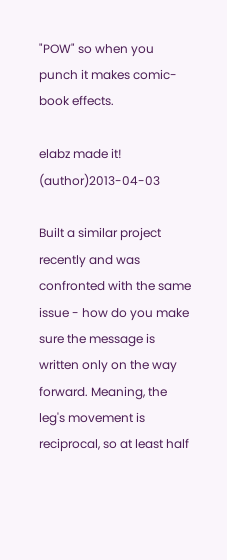"POW" so when you punch it makes comic-book effects.

elabz made it! (author)2013-04-03

Built a similar project recently and was confronted with the same issue - how do you make sure the message is written only on the way forward. Meaning, the leg's movement is reciprocal, so at least half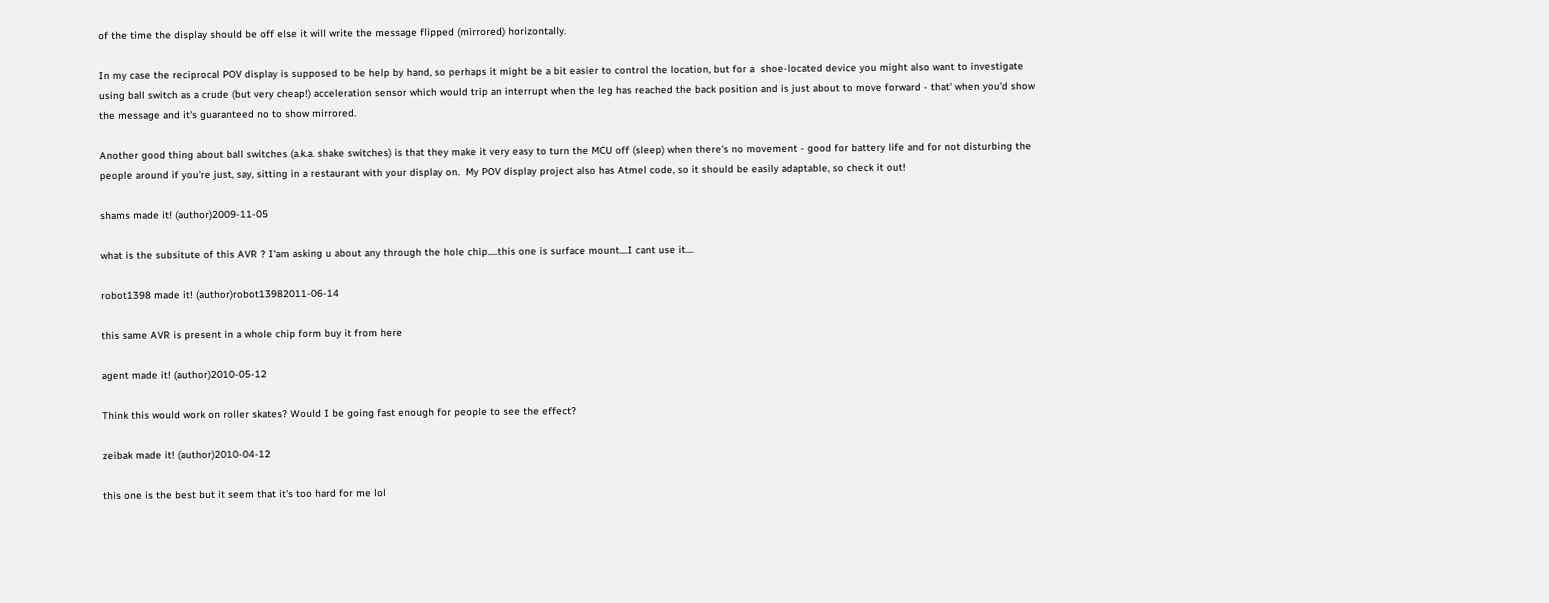of the time the display should be off else it will write the message flipped (mirrored) horizontally.

In my case the reciprocal POV display is supposed to be help by hand, so perhaps it might be a bit easier to control the location, but for a  shoe-located device you might also want to investigate using ball switch as a crude (but very cheap!) acceleration sensor which would trip an interrupt when the leg has reached the back position and is just about to move forward - that' when you'd show the message and it's guaranteed no to show mirrored.

Another good thing about ball switches (a.k.a. shake switches) is that they make it very easy to turn the MCU off (sleep) when there's no movement - good for battery life and for not disturbing the people around if you're just, say, sitting in a restaurant with your display on.  My POV display project also has Atmel code, so it should be easily adaptable, so check it out!

shams made it! (author)2009-11-05

what is the subsitute of this AVR ? I'am asking u about any through the hole chip.....this one is surface mount....I cant use it....

robot1398 made it! (author)robot13982011-06-14

this same AVR is present in a whole chip form buy it from here

agent made it! (author)2010-05-12

Think this would work on roller skates? Would I be going fast enough for people to see the effect?

zeibak made it! (author)2010-04-12

this one is the best but it seem that it's too hard for me lol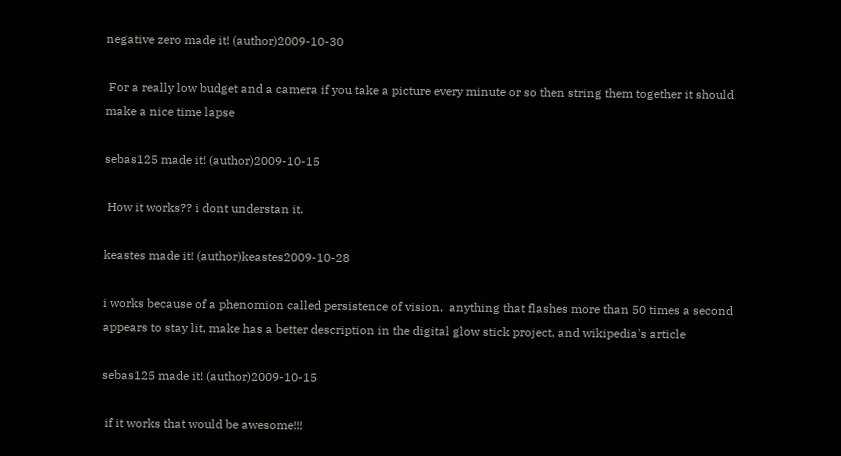negative zero made it! (author)2009-10-30

 For a really low budget and a camera if you take a picture every minute or so then string them together it should make a nice time lapse

sebas125 made it! (author)2009-10-15

 How it works?? i dont understan it.

keastes made it! (author)keastes2009-10-28

i works because of a phenomion called persistence of vision,  anything that flashes more than 50 times a second appears to stay lit, make has a better description in the digital glow stick project, and wikipedia's article

sebas125 made it! (author)2009-10-15

 if it works that would be awesome!!!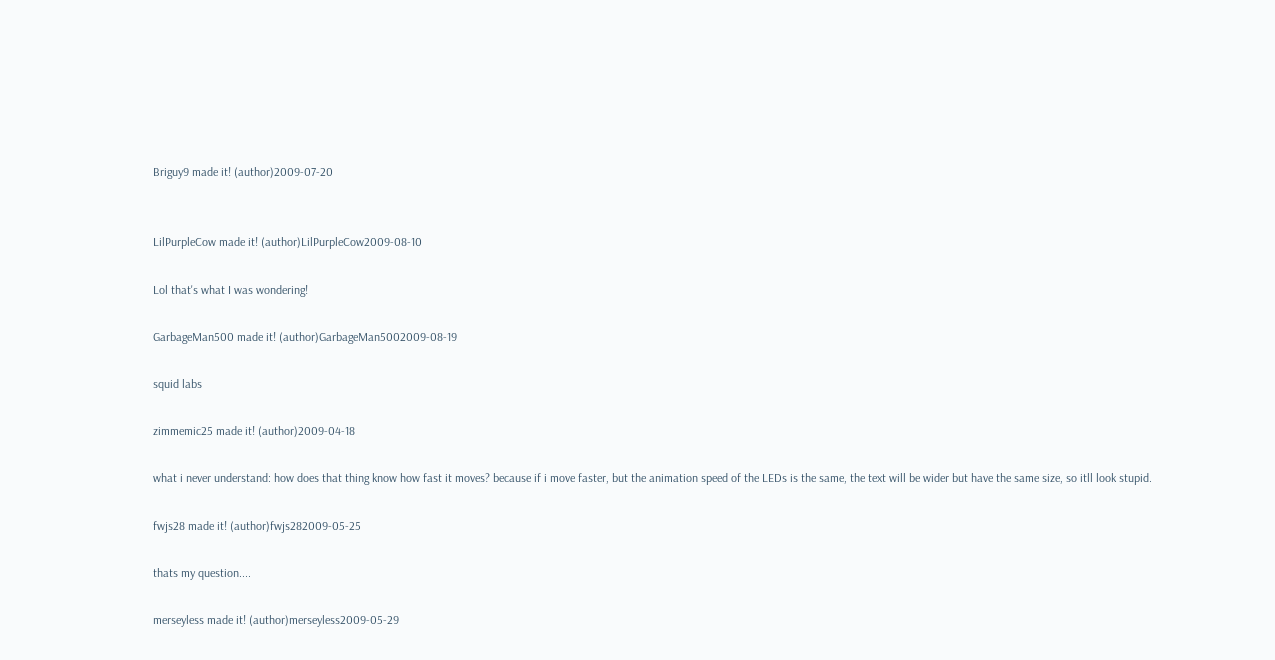Briguy9 made it! (author)2009-07-20


LilPurpleCow made it! (author)LilPurpleCow2009-08-10

Lol that's what I was wondering!

GarbageMan500 made it! (author)GarbageMan5002009-08-19

squid labs

zimmemic25 made it! (author)2009-04-18

what i never understand: how does that thing know how fast it moves? because if i move faster, but the animation speed of the LEDs is the same, the text will be wider but have the same size, so itll look stupid.

fwjs28 made it! (author)fwjs282009-05-25

thats my question....

merseyless made it! (author)merseyless2009-05-29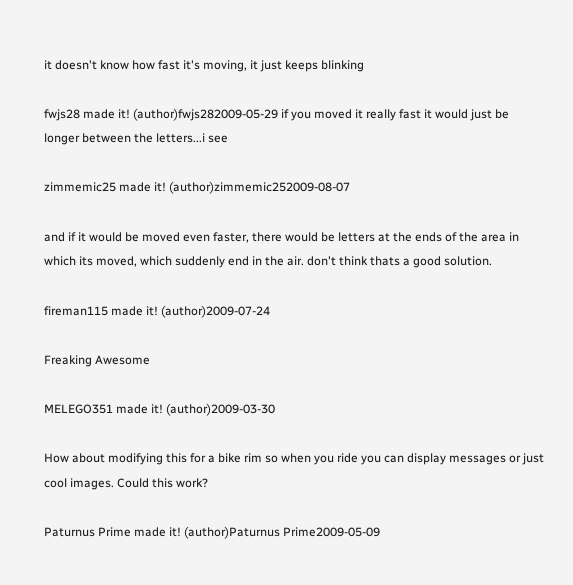it doesn't know how fast it's moving, it just keeps blinking

fwjs28 made it! (author)fwjs282009-05-29 if you moved it really fast it would just be longer between the letters...i see

zimmemic25 made it! (author)zimmemic252009-08-07

and if it would be moved even faster, there would be letters at the ends of the area in which its moved, which suddenly end in the air. don't think thats a good solution.

fireman115 made it! (author)2009-07-24

Freaking Awesome

MELEGO351 made it! (author)2009-03-30

How about modifying this for a bike rim so when you ride you can display messages or just cool images. Could this work?

Paturnus Prime made it! (author)Paturnus Prime2009-05-09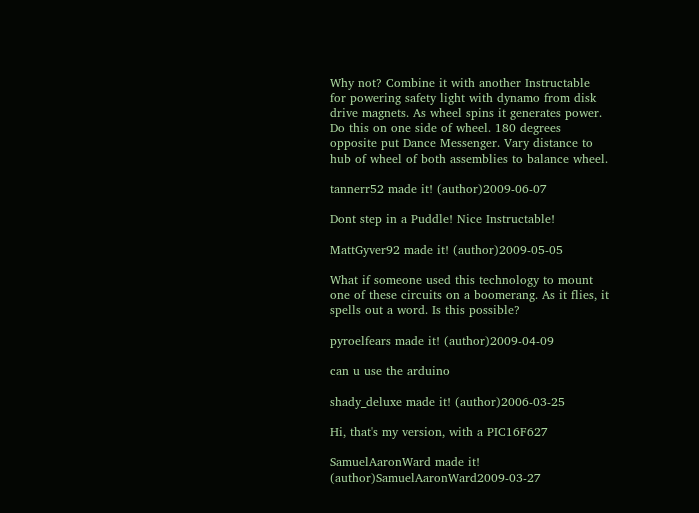Why not? Combine it with another Instructable for powering safety light with dynamo from disk drive magnets. As wheel spins it generates power. Do this on one side of wheel. 180 degrees opposite put Dance Messenger. Vary distance to hub of wheel of both assemblies to balance wheel.

tannerr52 made it! (author)2009-06-07

Dont step in a Puddle! Nice Instructable!

MattGyver92 made it! (author)2009-05-05

What if someone used this technology to mount one of these circuits on a boomerang. As it flies, it spells out a word. Is this possible?

pyroelfears made it! (author)2009-04-09

can u use the arduino

shady_deluxe made it! (author)2006-03-25

Hi, that's my version, with a PIC16F627

SamuelAaronWard made it! (author)SamuelAaronWard2009-03-27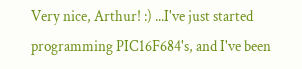Very nice, Arthur! :) ...I've just started programming PIC16F684's, and I've been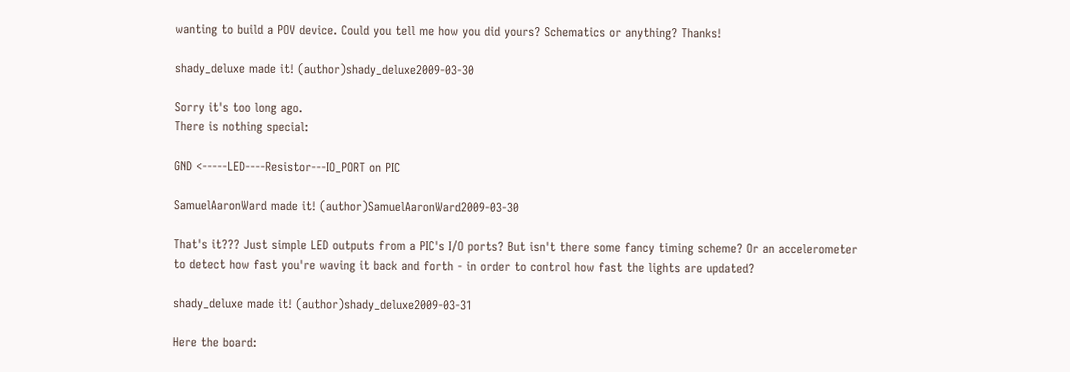wanting to build a POV device. Could you tell me how you did yours? Schematics or anything? Thanks!

shady_deluxe made it! (author)shady_deluxe2009-03-30

Sorry it's too long ago.
There is nothing special:

GND <-----LED----Resistor---IO_PORT on PIC

SamuelAaronWard made it! (author)SamuelAaronWard2009-03-30

That's it??? Just simple LED outputs from a PIC's I/O ports? But isn't there some fancy timing scheme? Or an accelerometer to detect how fast you're waving it back and forth - in order to control how fast the lights are updated?

shady_deluxe made it! (author)shady_deluxe2009-03-31

Here the board: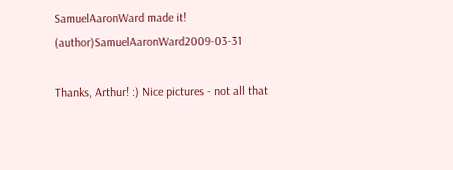SamuelAaronWard made it! (author)SamuelAaronWard2009-03-31

Thanks, Arthur! :) Nice pictures - not all that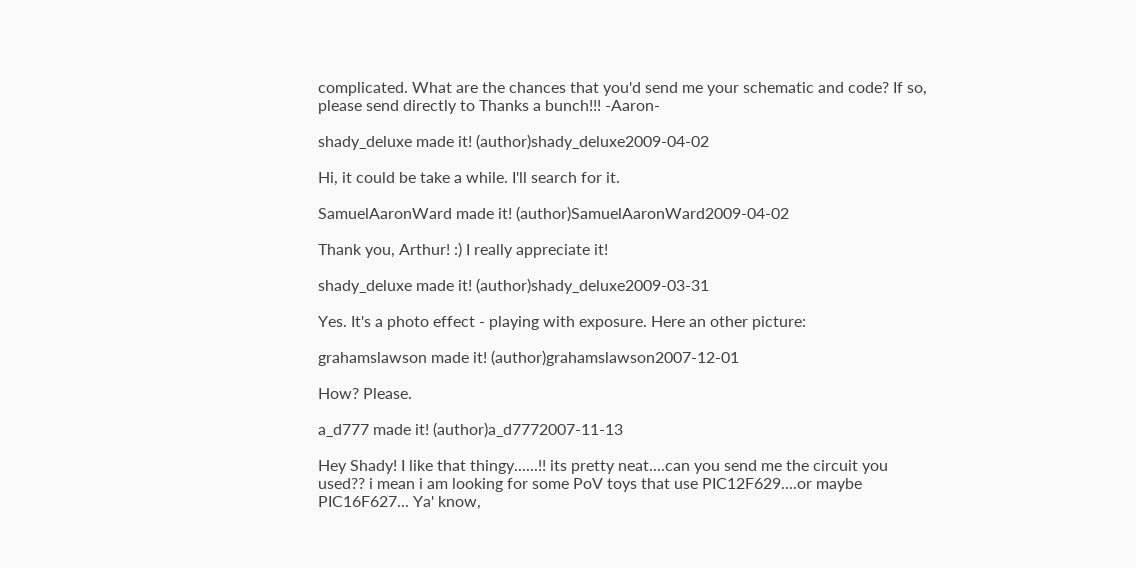complicated. What are the chances that you'd send me your schematic and code? If so, please send directly to Thanks a bunch!!! -Aaron-

shady_deluxe made it! (author)shady_deluxe2009-04-02

Hi, it could be take a while. I'll search for it.

SamuelAaronWard made it! (author)SamuelAaronWard2009-04-02

Thank you, Arthur! :) I really appreciate it!

shady_deluxe made it! (author)shady_deluxe2009-03-31

Yes. It's a photo effect - playing with exposure. Here an other picture:

grahamslawson made it! (author)grahamslawson2007-12-01

How? Please.

a_d777 made it! (author)a_d7772007-11-13

Hey Shady! I like that thingy......!! its pretty neat....can you send me the circuit you used?? i mean i am looking for some PoV toys that use PIC12F629....or maybe PIC16F627... Ya' know,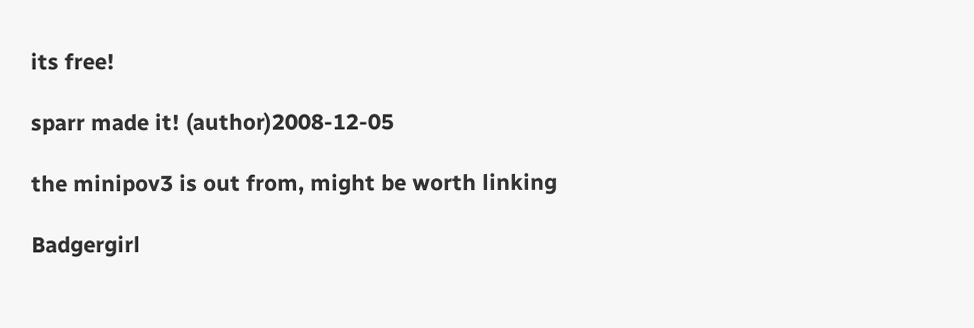its free!

sparr made it! (author)2008-12-05

the minipov3 is out from, might be worth linking

Badgergirl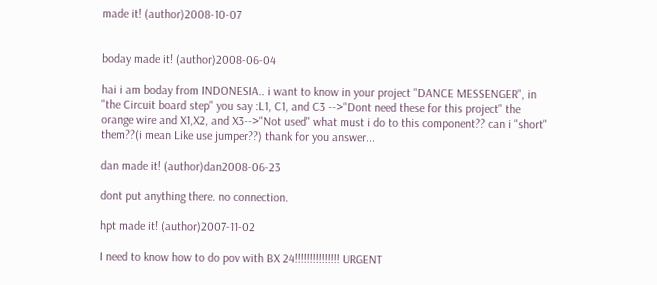made it! (author)2008-10-07


boday made it! (author)2008-06-04

hai i am boday from INDONESIA.. i want to know in your project "DANCE MESSENGER", in "the Circuit board step" you say :L1, C1, and C3 -->"Dont need these for this project" the orange wire and X1,X2, and X3-->"Not used" what must i do to this component?? can i "short" them??(i mean Like use jumper??) thank for you answer...

dan made it! (author)dan2008-06-23

dont put anything there. no connection.

hpt made it! (author)2007-11-02

I need to know how to do pov with BX 24!!!!!!!!!!!!!!! URGENT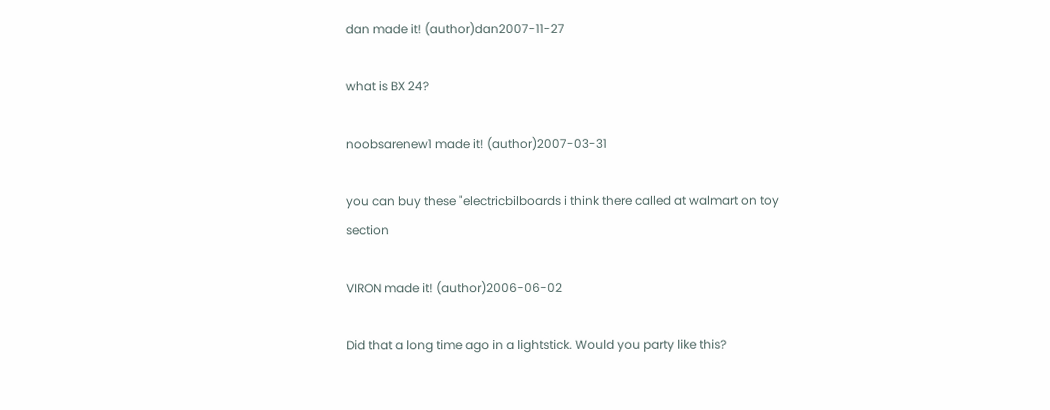dan made it! (author)dan2007-11-27

what is BX 24?

noobsarenew1 made it! (author)2007-03-31

you can buy these "electricbilboards i think there called at walmart on toy section

VIRON made it! (author)2006-06-02

Did that a long time ago in a lightstick. Would you party like this?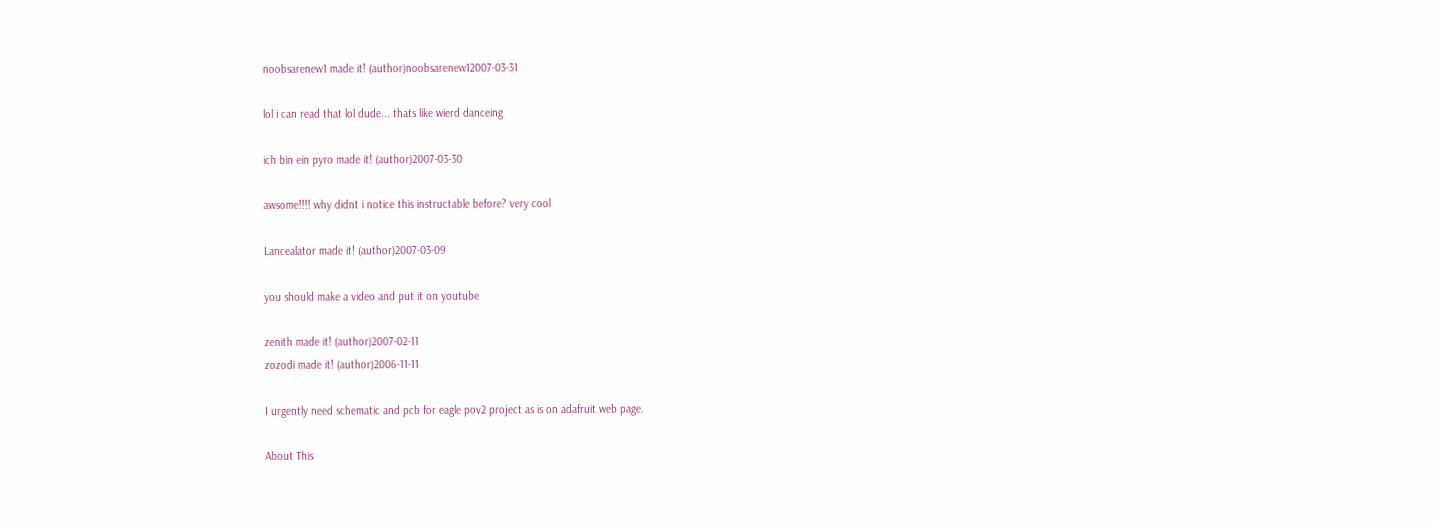noobsarenew1 made it! (author)noobsarenew12007-03-31

lol i can read that lol dude... thats like wierd danceing

ich bin ein pyro made it! (author)2007-03-30

awsome!!!! why didnt i notice this instructable before? very cool

Lancealator made it! (author)2007-03-09

you should make a video and put it on youtube

zenith made it! (author)2007-02-11
zozodi made it! (author)2006-11-11

I urgently need schematic and pcb for eagle pov2 project as is on adafruit web page.

About This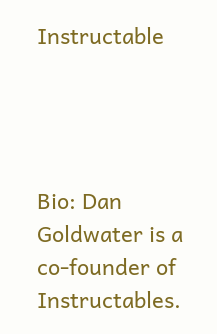Instructable




Bio: Dan Goldwater is a co-founder of Instructables.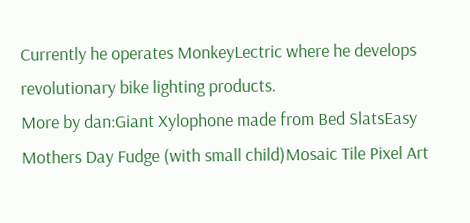Currently he operates MonkeyLectric where he develops revolutionary bike lighting products.
More by dan:Giant Xylophone made from Bed SlatsEasy Mothers Day Fudge (with small child)Mosaic Tile Pixel Art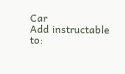Car
Add instructable to: